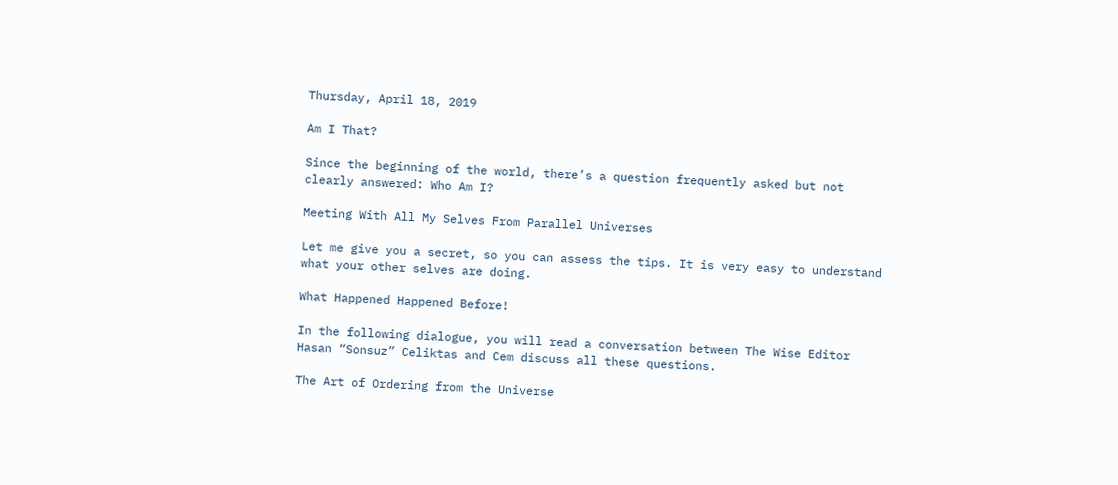Thursday, April 18, 2019

Am I That?

Since the beginning of the world, there’s a question frequently asked but not clearly answered: Who Am I?

Meeting With All My Selves From Parallel Universes

Let me give you a secret, so you can assess the tips. It is very easy to understand what your other selves are doing.

What Happened Happened Before!

In the following dialogue, you will read a conversation between The Wise Editor Hasan “Sonsuz” Celiktas and Cem discuss all these questions.

The Art of Ordering from the Universe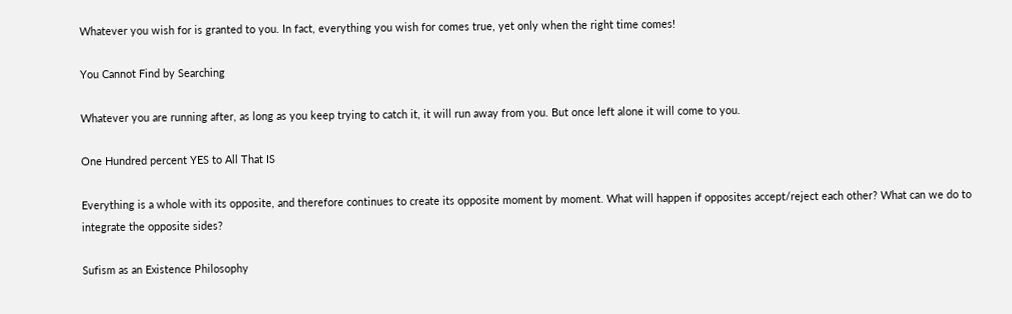Whatever you wish for is granted to you. In fact, everything you wish for comes true, yet only when the right time comes!

You Cannot Find by Searching

Whatever you are running after, as long as you keep trying to catch it, it will run away from you. But once left alone it will come to you.

One Hundred percent YES to All That IS

Everything is a whole with its opposite, and therefore continues to create its opposite moment by moment. What will happen if opposites accept/reject each other? What can we do to integrate the opposite sides?

Sufism as an Existence Philosophy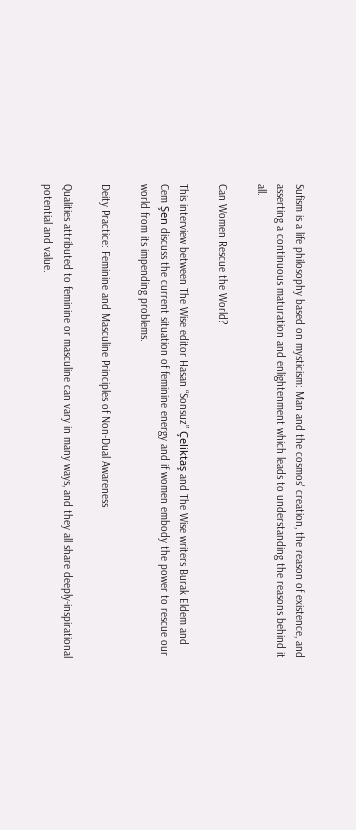Sufism is a life philosophy based on mysticism: Man and the cosmos' creation, the reason of existence, and asserting a continuous maturation and enlightenment which leads to understanding the reasons behind it all.

Can Women Rescue the World?

This interview between The Wise editor Hasan “Sonsuz” Çeliktaş and The Wise writers Burak Eldem and Cem Şen discuss the current situation of feminine energy and if women embody the power to rescue our world from its impending problems.

Deity Practice: Feminine and Masculine Principles of Non-Dual Awareness

Qualities attributed to feminine or masculine can vary in many ways, and they all share deeply-inspirational potential and value.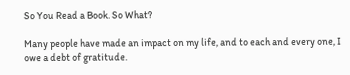So You Read a Book. So What?

Many people have made an impact on my life, and to each and every one, I owe a debt of gratitude.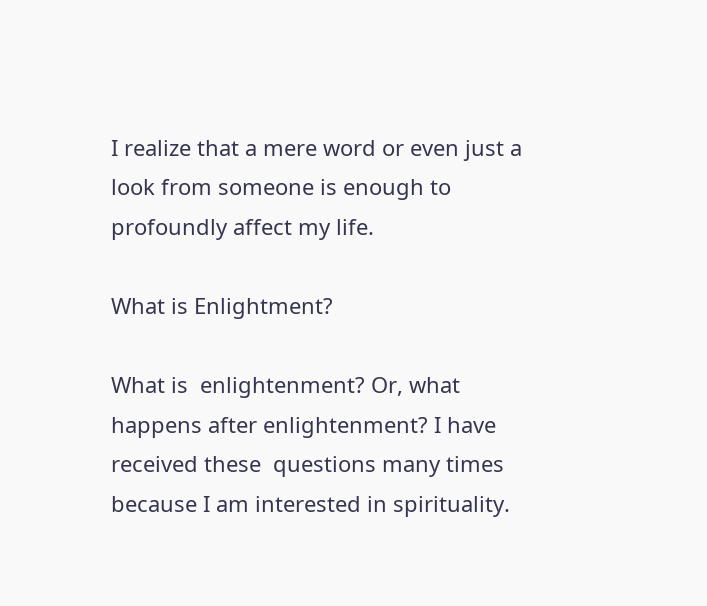I realize that a mere word or even just a look from someone is enough to profoundly affect my life.

What is Enlightment?

What is  enlightenment? Or, what happens after enlightenment? I have received these  questions many times because I am interested in spirituality.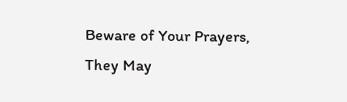Beware of Your Prayers, They May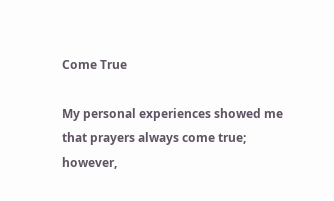Come True

My personal experiences showed me that prayers always come true; however,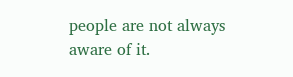people are not always aware of it.